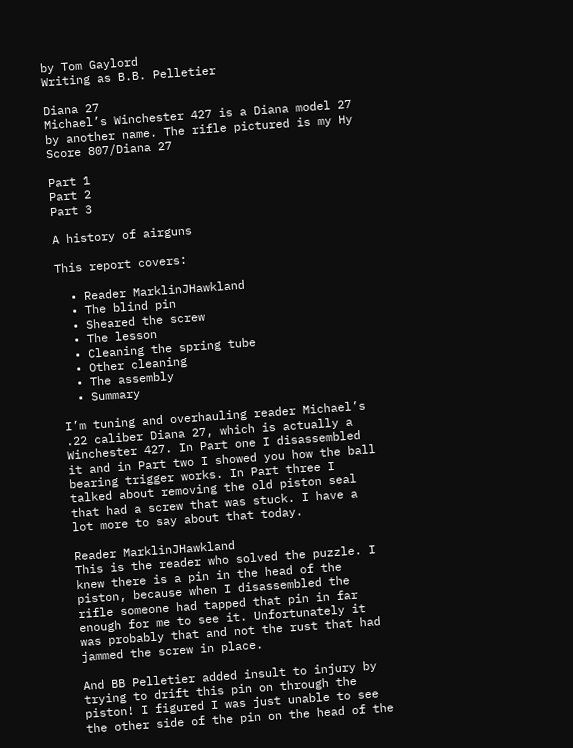by Tom Gaylord
Writing as B.B. Pelletier

Diana 27
Michael’s Winchester 427 is a Diana model 27 by another name. The rifle pictured is my Hy Score 807/Diana 27

Part 1
Part 2
Part 3

A history of airguns

This report covers:

  • Reader MarklinJHawkland
  • The blind pin
  • Sheared the screw
  • The lesson
  • Cleaning the spring tube
  • Other cleaning
  • The assembly
  • Summary

I’m tuning and overhauling reader Michael’s .22 caliber Diana 27, which is actually a Winchester 427. In Part one I disassembled it and in Part two I showed you how the ball bearing trigger works. In Part three I talked about removing the old piston seal that had a screw that was stuck. I have a lot more to say about that today.

Reader MarklinJHawkland
This is the reader who solved the puzzle. I knew there is a pin in the head of the piston, because when I disassembled the rifle someone had tapped that pin in far enough for me to see it. Unfortunately it was probably that and not the rust that had jammed the screw in place.

And BB Pelletier added insult to injury by trying to drift this pin on through the piston! I figured I was just unable to see the other side of the pin on the head of the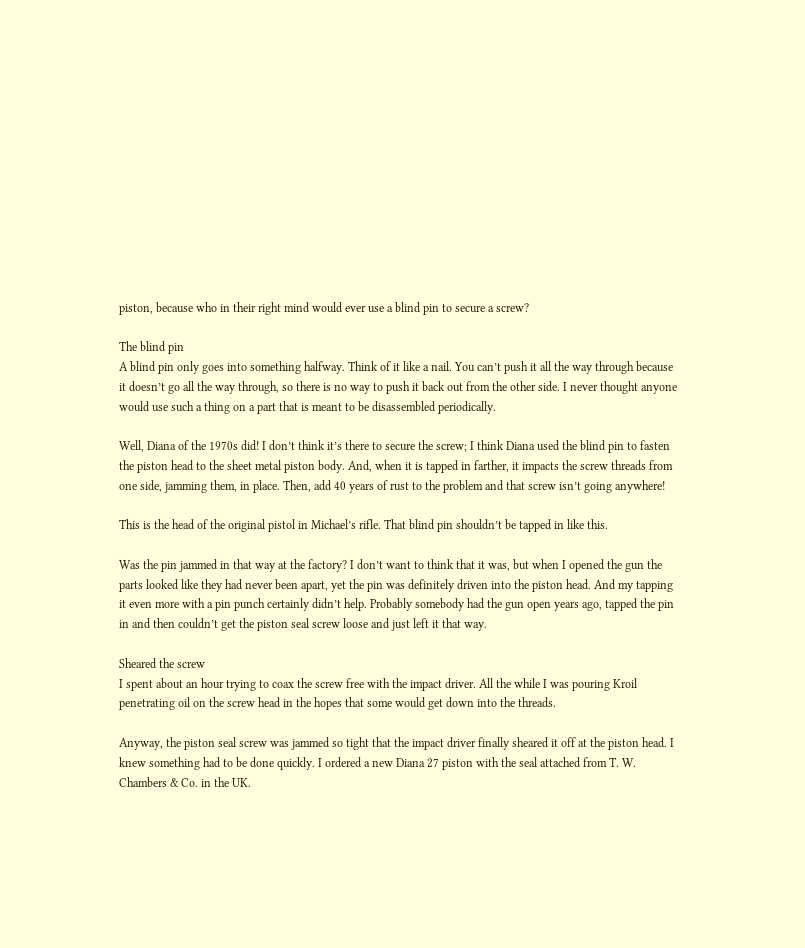piston, because who in their right mind would ever use a blind pin to secure a screw?

The blind pin
A blind pin only goes into something halfway. Think of it like a nail. You can’t push it all the way through because it doesn’t go all the way through, so there is no way to push it back out from the other side. I never thought anyone would use such a thing on a part that is meant to be disassembled periodically.

Well, Diana of the 1970s did! I don’t think it’s there to secure the screw; I think Diana used the blind pin to fasten the piston head to the sheet metal piston body. And, when it is tapped in farther, it impacts the screw threads from one side, jamming them, in place. Then, add 40 years of rust to the problem and that screw isn’t going anywhere!

This is the head of the original pistol in Michael’s rifle. That blind pin shouldn’t be tapped in like this.

Was the pin jammed in that way at the factory? I don’t want to think that it was, but when I opened the gun the parts looked like they had never been apart, yet the pin was definitely driven into the piston head. And my tapping it even more with a pin punch certainly didn’t help. Probably somebody had the gun open years ago, tapped the pin in and then couldn’t get the piston seal screw loose and just left it that way.

Sheared the screw
I spent about an hour trying to coax the screw free with the impact driver. All the while I was pouring Kroil penetrating oil on the screw head in the hopes that some would get down into the threads.

Anyway, the piston seal screw was jammed so tight that the impact driver finally sheared it off at the piston head. I knew something had to be done quickly. I ordered a new Diana 27 piston with the seal attached from T. W. Chambers & Co. in the UK.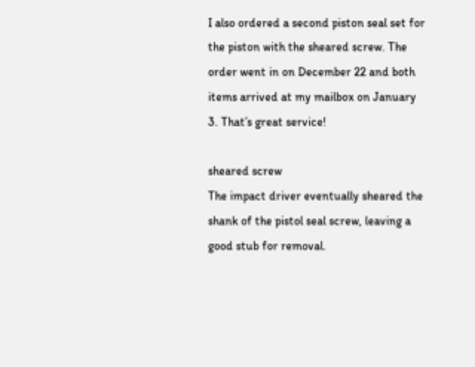I also ordered a second piston seal set for the piston with the sheared screw. The order went in on December 22 and both items arrived at my mailbox on January 3. That’s great service!

sheared screw
The impact driver eventually sheared the shank of the pistol seal screw, leaving a good stub for removal.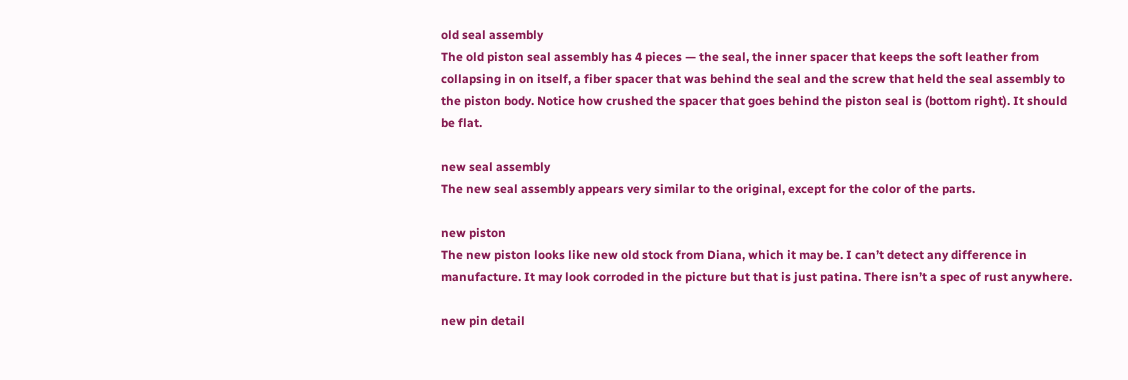old seal assembly
The old piston seal assembly has 4 pieces — the seal, the inner spacer that keeps the soft leather from collapsing in on itself, a fiber spacer that was behind the seal and the screw that held the seal assembly to the piston body. Notice how crushed the spacer that goes behind the piston seal is (bottom right). It should be flat.

new seal assembly
The new seal assembly appears very similar to the original, except for the color of the parts.

new piston
The new piston looks like new old stock from Diana, which it may be. I can’t detect any difference in manufacture. It may look corroded in the picture but that is just patina. There isn’t a spec of rust anywhere.

new pin detail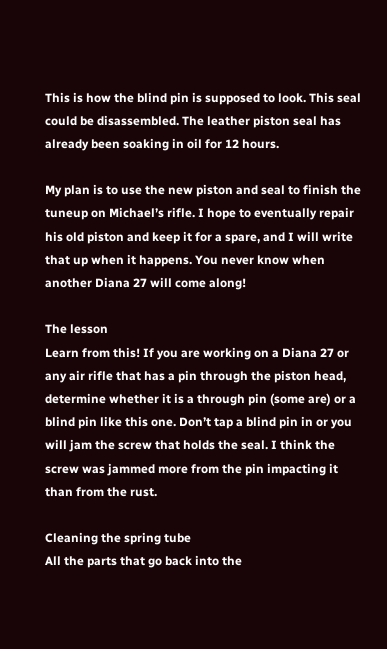This is how the blind pin is supposed to look. This seal could be disassembled. The leather piston seal has already been soaking in oil for 12 hours.

My plan is to use the new piston and seal to finish the tuneup on Michael’s rifle. I hope to eventually repair his old piston and keep it for a spare, and I will write that up when it happens. You never know when another Diana 27 will come along!

The lesson
Learn from this! If you are working on a Diana 27 or any air rifle that has a pin through the piston head, determine whether it is a through pin (some are) or a blind pin like this one. Don’t tap a blind pin in or you will jam the screw that holds the seal. I think the screw was jammed more from the pin impacting it than from the rust.

Cleaning the spring tube
All the parts that go back into the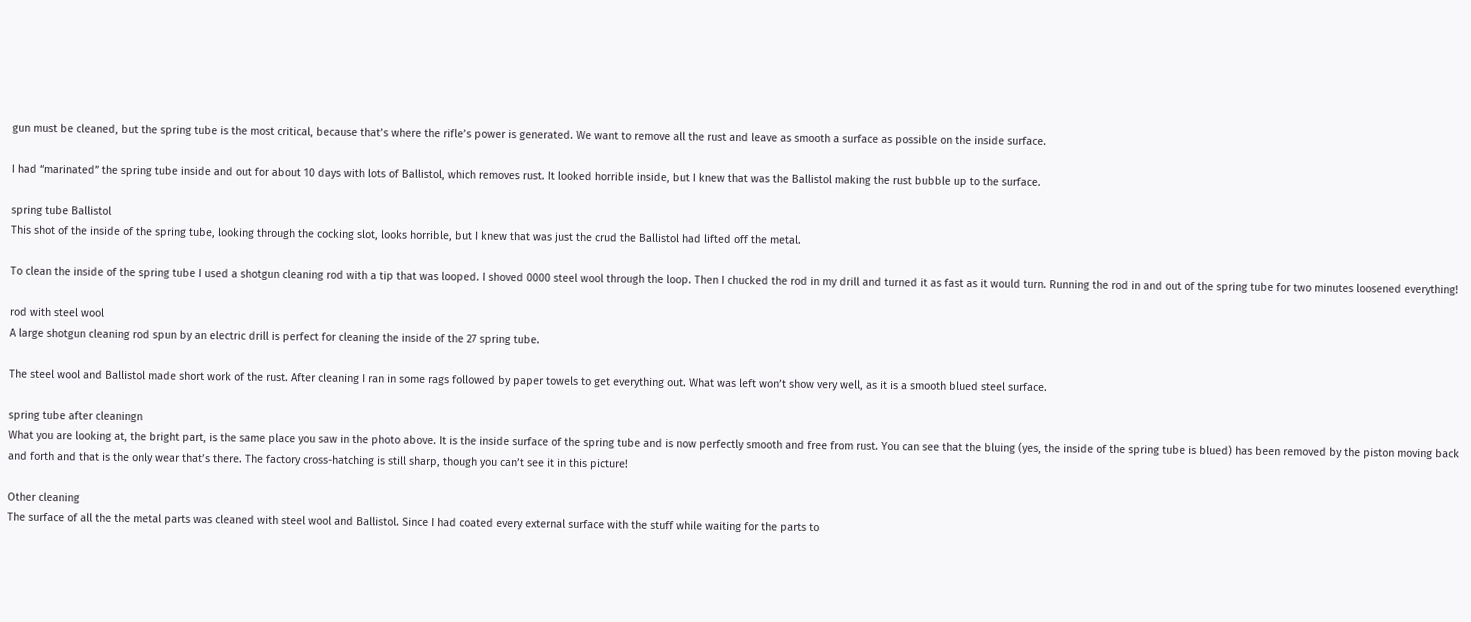gun must be cleaned, but the spring tube is the most critical, because that’s where the rifle’s power is generated. We want to remove all the rust and leave as smooth a surface as possible on the inside surface.

I had “marinated” the spring tube inside and out for about 10 days with lots of Ballistol, which removes rust. It looked horrible inside, but I knew that was the Ballistol making the rust bubble up to the surface.

spring tube Ballistol
This shot of the inside of the spring tube, looking through the cocking slot, looks horrible, but I knew that was just the crud the Ballistol had lifted off the metal.

To clean the inside of the spring tube I used a shotgun cleaning rod with a tip that was looped. I shoved 0000 steel wool through the loop. Then I chucked the rod in my drill and turned it as fast as it would turn. Running the rod in and out of the spring tube for two minutes loosened everything!

rod with steel wool
A large shotgun cleaning rod spun by an electric drill is perfect for cleaning the inside of the 27 spring tube.

The steel wool and Ballistol made short work of the rust. After cleaning I ran in some rags followed by paper towels to get everything out. What was left won’t show very well, as it is a smooth blued steel surface.

spring tube after cleaningn
What you are looking at, the bright part, is the same place you saw in the photo above. It is the inside surface of the spring tube and is now perfectly smooth and free from rust. You can see that the bluing (yes, the inside of the spring tube is blued) has been removed by the piston moving back and forth and that is the only wear that’s there. The factory cross-hatching is still sharp, though you can’t see it in this picture!

Other cleaning
The surface of all the the metal parts was cleaned with steel wool and Ballistol. Since I had coated every external surface with the stuff while waiting for the parts to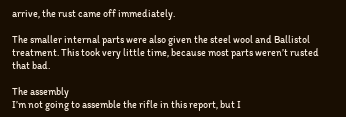arrive, the rust came off immediately.

The smaller internal parts were also given the steel wool and Ballistol treatment. This took very little time, because most parts weren’t rusted that bad.

The assembly
I’m not going to assemble the rifle in this report, but I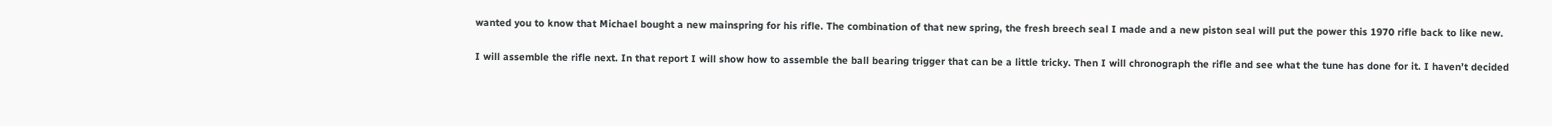wanted you to know that Michael bought a new mainspring for his rifle. The combination of that new spring, the fresh breech seal I made and a new piston seal will put the power this 1970 rifle back to like new.

I will assemble the rifle next. In that report I will show how to assemble the ball bearing trigger that can be a little tricky. Then I will chronograph the rifle and see what the tune has done for it. I haven’t decided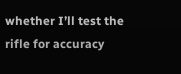whether I’ll test the rifle for accuracy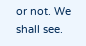or not. We shall see.